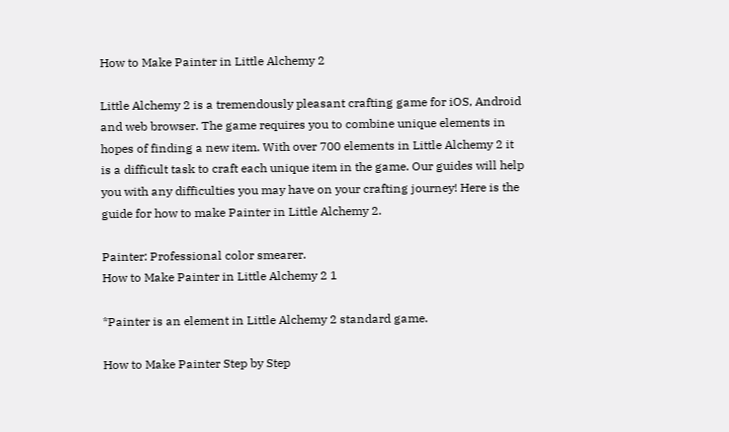How to Make Painter in Little Alchemy 2

Little Alchemy 2 is a tremendously pleasant crafting game for iOS, Android and web browser. The game requires you to combine unique elements in hopes of finding a new item. With over 700 elements in Little Alchemy 2 it is a difficult task to craft each unique item in the game. Our guides will help you with any difficulties you may have on your crafting journey! Here is the guide for how to make Painter in Little Alchemy 2.

Painter: Professional color smearer.
How to Make Painter in Little Alchemy 2 1

*Painter is an element in Little Alchemy 2 standard game.

How to Make Painter Step by Step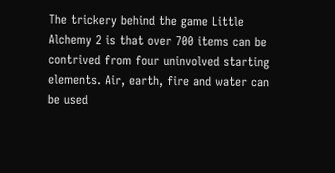The trickery behind the game Little Alchemy 2 is that over 700 items can be contrived from four uninvolved starting elements. Air, earth, fire and water can be used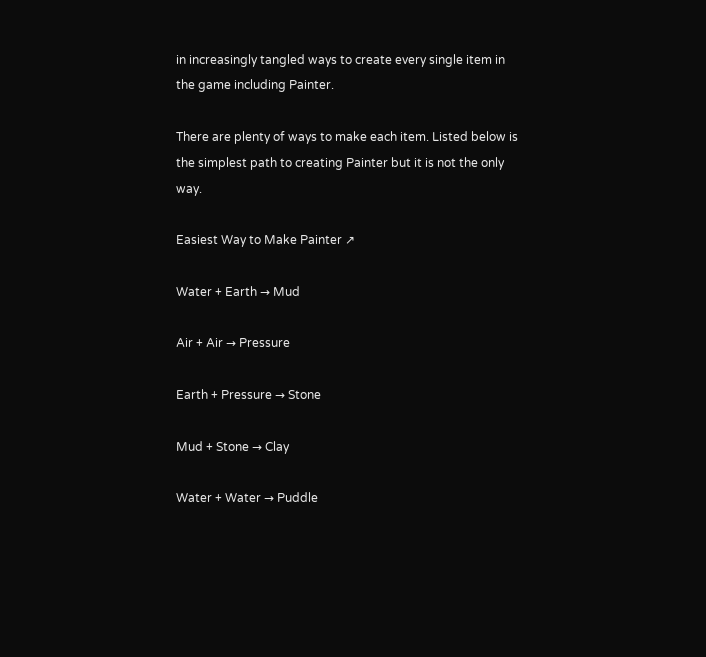in increasingly tangled ways to create every single item in the game including Painter.

There are plenty of ways to make each item. Listed below is the simplest path to creating Painter but it is not the only way.

Easiest Way to Make Painter ↗

Water + Earth → Mud

Air + Air → Pressure

Earth + Pressure → Stone

Mud + Stone → Clay

Water + Water → Puddle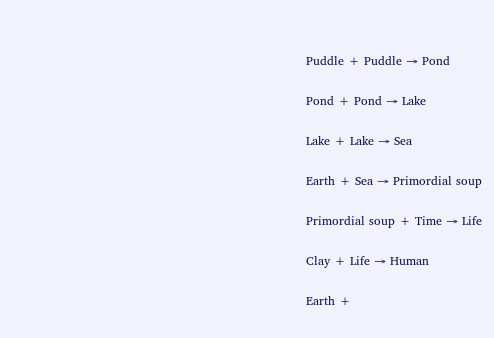Puddle + Puddle → Pond

Pond + Pond → Lake

Lake + Lake → Sea

Earth + Sea → Primordial soup

Primordial soup + Time → Life

Clay + Life → Human

Earth +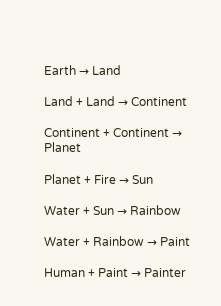Earth → Land

Land + Land → Continent

Continent + Continent → Planet

Planet + Fire → Sun

Water + Sun → Rainbow

Water + Rainbow → Paint

Human + Paint → Painter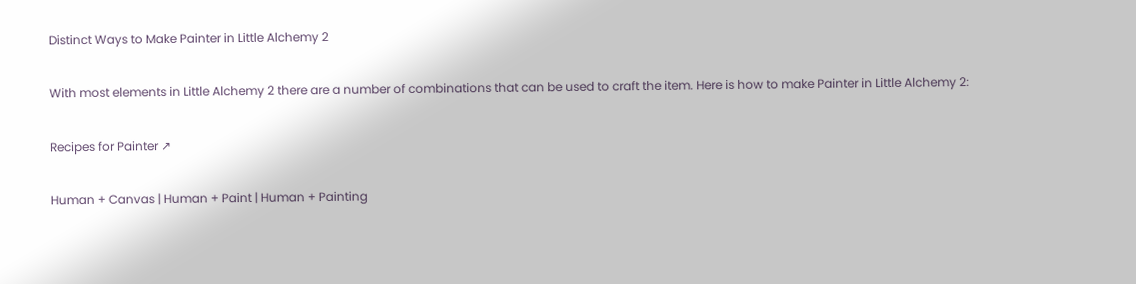Distinct Ways to Make Painter in Little Alchemy 2

With most elements in Little Alchemy 2 there are a number of combinations that can be used to craft the item. Here is how to make Painter in Little Alchemy 2:

Recipes for Painter ↗

Human + Canvas | Human + Paint | Human + Painting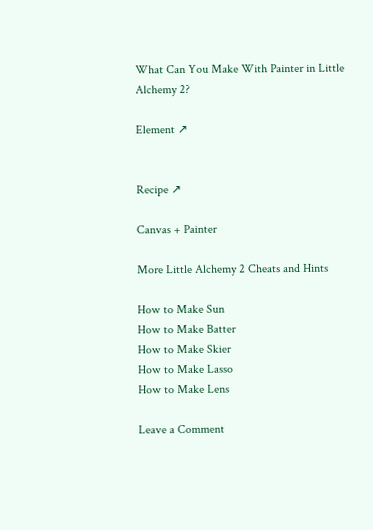What Can You Make With Painter in Little Alchemy 2?

Element ↗


Recipe ↗

Canvas + Painter

More Little Alchemy 2 Cheats and Hints

How to Make Sun
How to Make Batter
How to Make Skier
How to Make Lasso
How to Make Lens

Leave a Comment